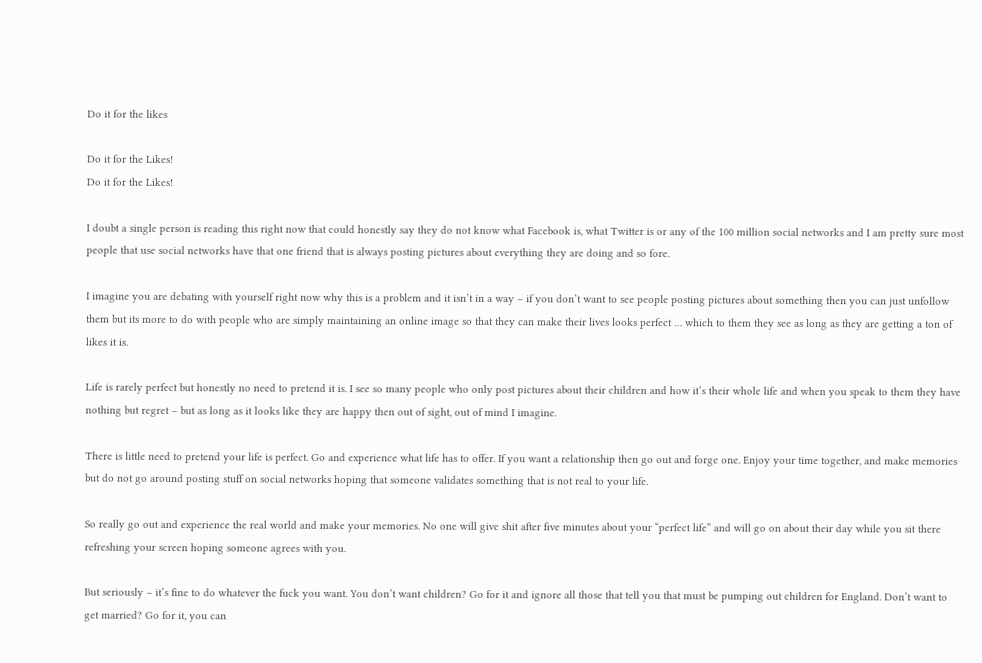Do it for the likes

Do it for the Likes!
Do it for the Likes!

I doubt a single person is reading this right now that could honestly say they do not know what Facebook is, what Twitter is or any of the 100 million social networks and I am pretty sure most people that use social networks have that one friend that is always posting pictures about everything they are doing and so fore.

I imagine you are debating with yourself right now why this is a problem and it isn’t in a way – if you don’t want to see people posting pictures about something then you can just unfollow them but its more to do with people who are simply maintaining an online image so that they can make their lives looks perfect … which to them they see as long as they are getting a ton of likes it is.

Life is rarely perfect but honestly no need to pretend it is. I see so many people who only post pictures about their children and how it’s their whole life and when you speak to them they have nothing but regret – but as long as it looks like they are happy then out of sight, out of mind I imagine.

There is little need to pretend your life is perfect. Go and experience what life has to offer. If you want a relationship then go out and forge one. Enjoy your time together, and make memories but do not go around posting stuff on social networks hoping that someone validates something that is not real to your life.

So really go out and experience the real world and make your memories. No one will give shit after five minutes about your “perfect life” and will go on about their day while you sit there refreshing your screen hoping someone agrees with you.

But seriously – it’s fine to do whatever the fuck you want. You don’t want children? Go for it and ignore all those that tell you that must be pumping out children for England. Don’t want to get married? Go for it, you can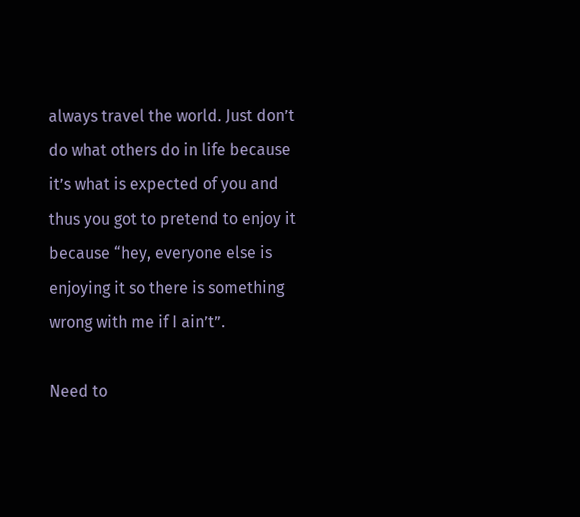always travel the world. Just don’t do what others do in life because it’s what is expected of you and thus you got to pretend to enjoy it because “hey, everyone else is enjoying it so there is something wrong with me if I ain’t”.

Need to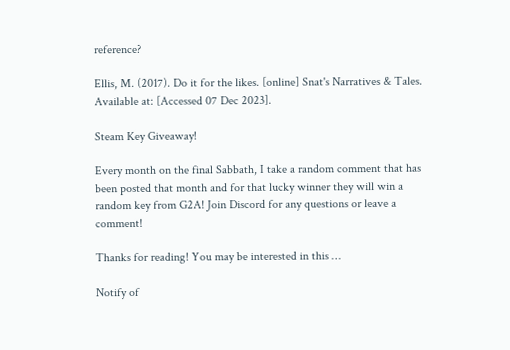reference?

Ellis, M. (2017). Do it for the likes. [online] Snat's Narratives & Tales. Available at: [Accessed 07 Dec 2023].

Steam Key Giveaway!

Every month on the final Sabbath, I take a random comment that has been posted that month and for that lucky winner they will win a random key from G2A! Join Discord for any questions or leave a comment!

Thanks for reading! You may be interested in this …

Notify of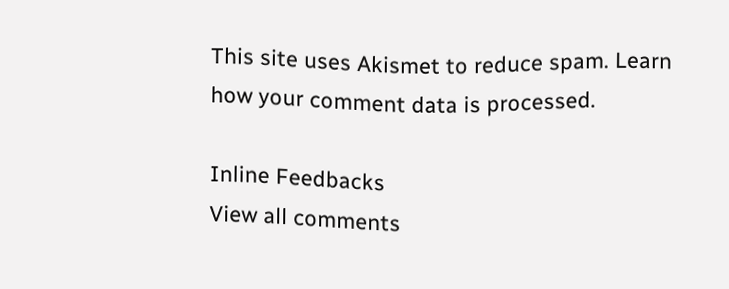This site uses Akismet to reduce spam. Learn how your comment data is processed.

Inline Feedbacks
View all comments